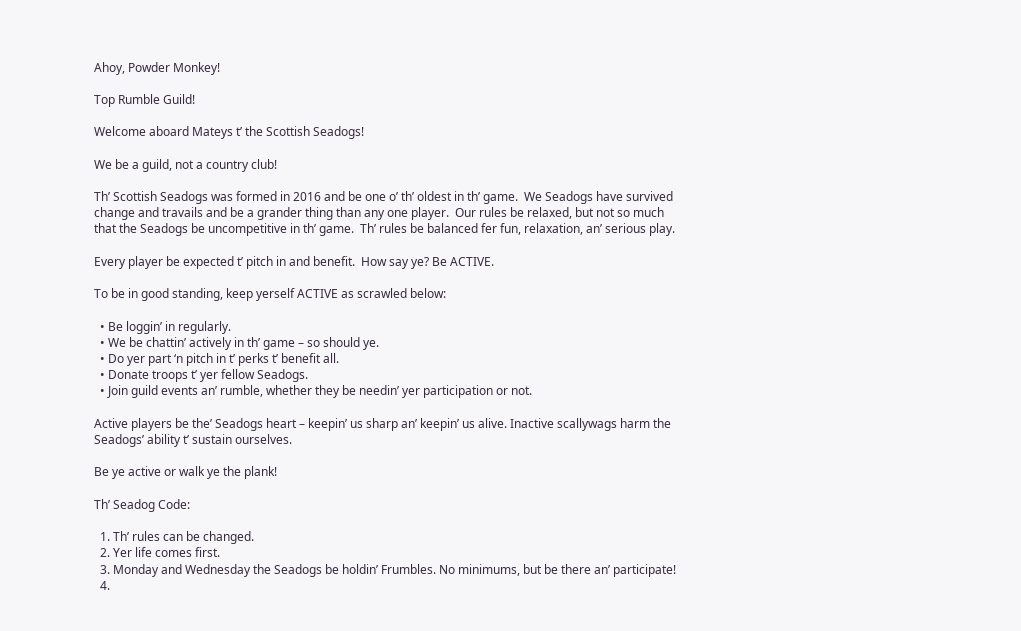Ahoy, Powder Monkey!

Top Rumble Guild!

Welcome aboard Mateys t’ the Scottish Seadogs!

We be a guild, not a country club!

Th’ Scottish Seadogs was formed in 2016 and be one o’ th’ oldest in th’ game.  We Seadogs have survived change and travails and be a grander thing than any one player.  Our rules be relaxed, but not so much that the Seadogs be uncompetitive in th’ game.  Th’ rules be balanced fer fun, relaxation, an’ serious play.

Every player be expected t’ pitch in and benefit.  How say ye? Be ACTIVE.

To be in good standing, keep yerself ACTIVE as scrawled below:

  • Be loggin’ in regularly.
  • We be chattin’ actively in th’ game – so should ye.
  • Do yer part ‘n pitch in t’ perks t’ benefit all.
  • Donate troops t’ yer fellow Seadogs.
  • Join guild events an’ rumble, whether they be needin’ yer participation or not.

Active players be the’ Seadogs heart – keepin’ us sharp an’ keepin’ us alive. Inactive scallywags harm the Seadogs’ ability t’ sustain ourselves.

Be ye active or walk ye the plank!

Th’ Seadog Code:

  1. Th’ rules can be changed.
  2. Yer life comes first.
  3. Monday and Wednesday the Seadogs be holdin’ Frumbles. No minimums, but be there an’ participate!
  4.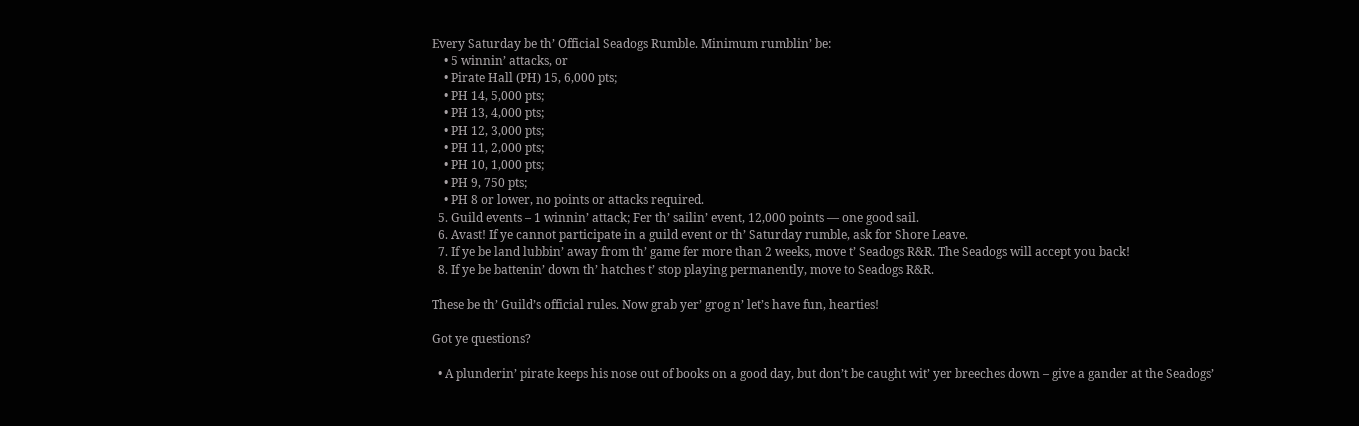Every Saturday be th’ Official Seadogs Rumble. Minimum rumblin’ be:
    • 5 winnin’ attacks, or
    • Pirate Hall (PH) 15, 6,000 pts;
    • PH 14, 5,000 pts;
    • PH 13, 4,000 pts;
    • PH 12, 3,000 pts;
    • PH 11, 2,000 pts;
    • PH 10, 1,000 pts;
    • PH 9, 750 pts;
    • PH 8 or lower, no points or attacks required.
  5. Guild events – 1 winnin’ attack; Fer th’ sailin’ event, 12,000 points — one good sail.
  6. Avast! If ye cannot participate in a guild event or th’ Saturday rumble, ask for Shore Leave.
  7. If ye be land lubbin’ away from th’ game fer more than 2 weeks, move t’ Seadogs R&R. The Seadogs will accept you back!
  8. If ye be battenin’ down th’ hatches t’ stop playing permanently, move to Seadogs R&R.

These be th’ Guild’s official rules. Now grab yer’ grog n’ let’s have fun, hearties!

Got ye questions?

  • A plunderin’ pirate keeps his nose out of books on a good day, but don’t be caught wit’ yer breeches down – give a gander at the Seadogs’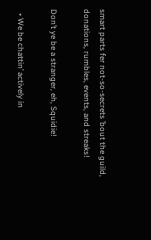smart parts fer not-so-secrets ’bout the guild, donations, rumbles, events, and streaks!

Don’t ye be a stranger, eh, Squidie!

  • We be chattin’ actively in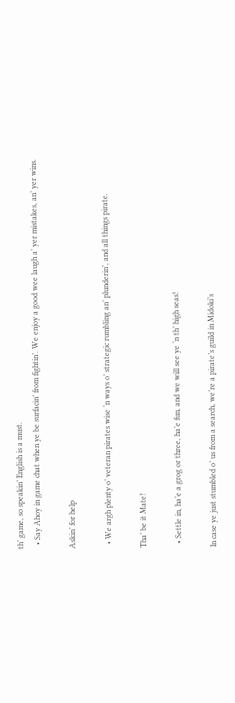th’ game, so speakin’ English is a must.
  • Say Ahoy in game chat when ye be surfacin’ from fightin’. We enjoy a good wee laugh a’ yer mistakes, an’ yer wins.

Askin’ for help

  • We argh plenty o’ veteran pirates wise ‘n ways o’ strategic rumbling an’ plunderin’, and all things pirate.

Tha’ be it Mate!

  • Settle in, ha’e a grog or three, ha’e fun, and we will see ye ‘n th’ high seas!

In case ye just stumbled o’ us from a search, we’re a pirate’s guild in Midoki’s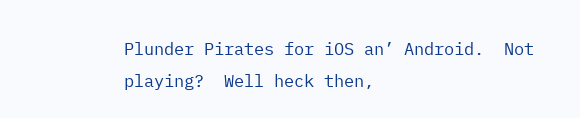Plunder Pirates for iOS an’ Android.  Not playing?  Well heck then,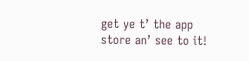get ye t’ the app store an’ see to it!